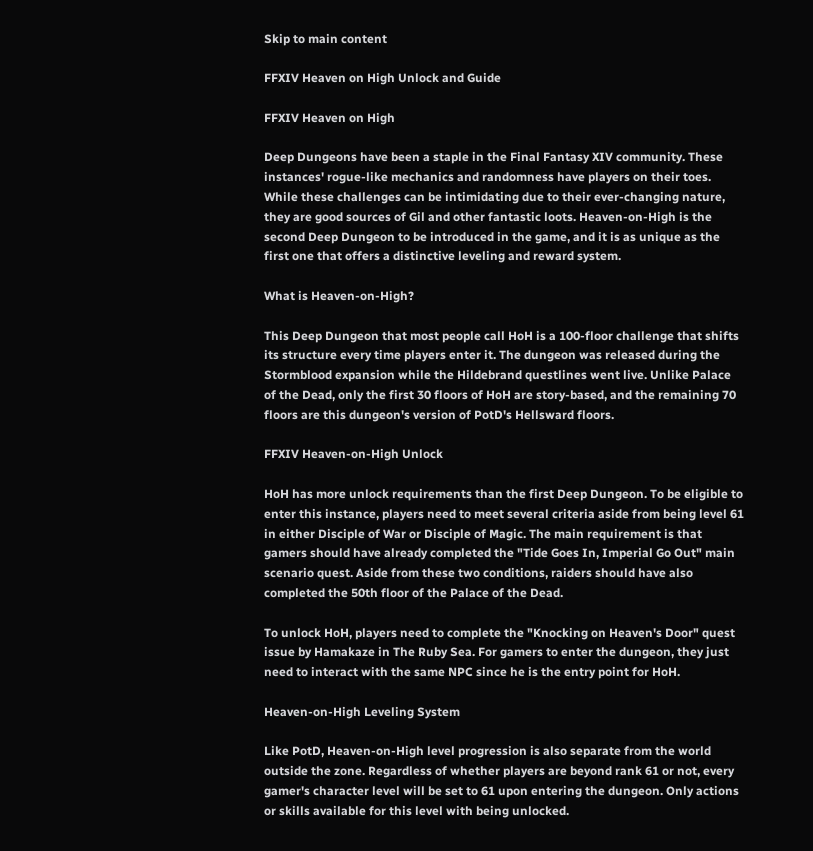Skip to main content

FFXIV Heaven on High Unlock and Guide

FFXIV Heaven on High

Deep Dungeons have been a staple in the Final Fantasy XIV community. These instances' rogue-like mechanics and randomness have players on their toes. While these challenges can be intimidating due to their ever-changing nature, they are good sources of Gil and other fantastic loots. Heaven-on-High is the second Deep Dungeon to be introduced in the game, and it is as unique as the first one that offers a distinctive leveling and reward system.

What is Heaven-on-High?

This Deep Dungeon that most people call HoH is a 100-floor challenge that shifts its structure every time players enter it. The dungeon was released during the Stormblood expansion while the Hildebrand questlines went live. Unlike Palace of the Dead, only the first 30 floors of HoH are story-based, and the remaining 70 floors are this dungeon's version of PotD's Hellsward floors.

FFXIV Heaven-on-High Unlock

HoH has more unlock requirements than the first Deep Dungeon. To be eligible to enter this instance, players need to meet several criteria aside from being level 61 in either Disciple of War or Disciple of Magic. The main requirement is that gamers should have already completed the "Tide Goes In, Imperial Go Out" main scenario quest. Aside from these two conditions, raiders should have also completed the 50th floor of the Palace of the Dead.

To unlock HoH, players need to complete the "Knocking on Heaven's Door" quest issue by Hamakaze in The Ruby Sea. For gamers to enter the dungeon, they just need to interact with the same NPC since he is the entry point for HoH.

Heaven-on-High Leveling System

Like PotD, Heaven-on-High level progression is also separate from the world outside the zone. Regardless of whether players are beyond rank 61 or not, every gamer's character level will be set to 61 upon entering the dungeon. Only actions or skills available for this level with being unlocked.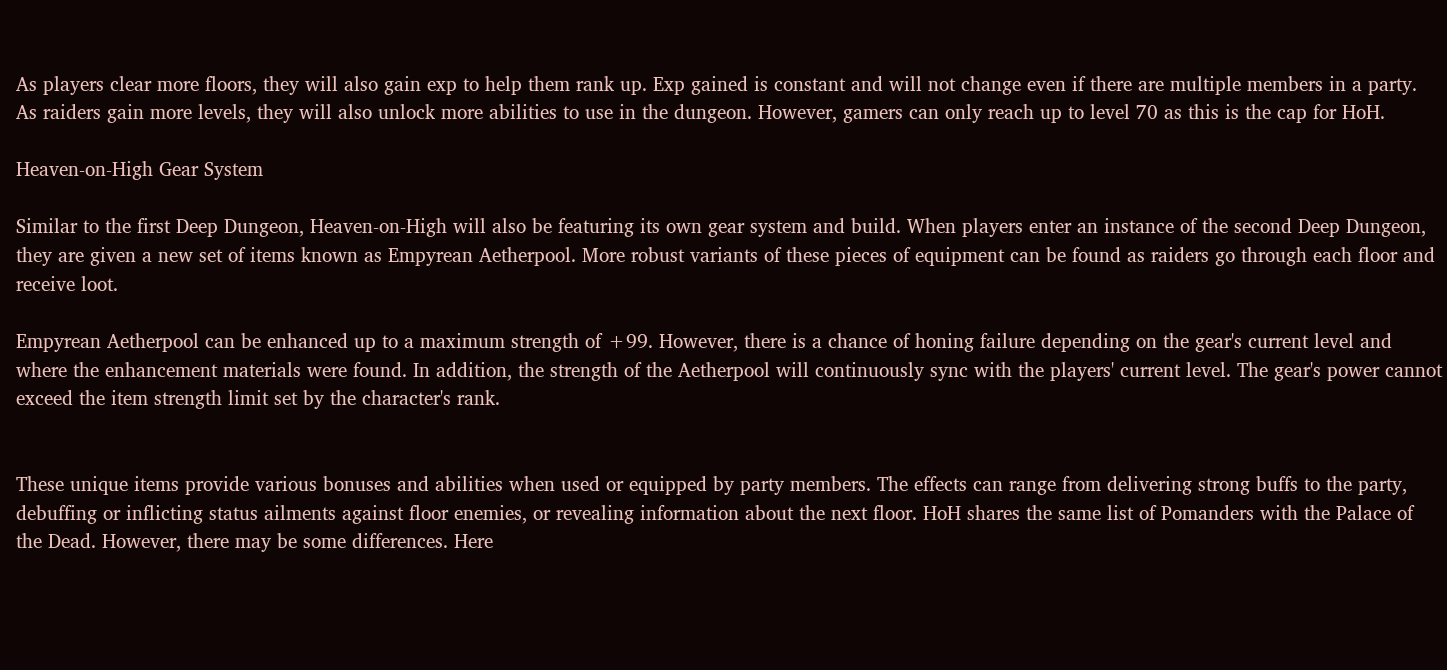As players clear more floors, they will also gain exp to help them rank up. Exp gained is constant and will not change even if there are multiple members in a party. As raiders gain more levels, they will also unlock more abilities to use in the dungeon. However, gamers can only reach up to level 70 as this is the cap for HoH.

Heaven-on-High Gear System

Similar to the first Deep Dungeon, Heaven-on-High will also be featuring its own gear system and build. When players enter an instance of the second Deep Dungeon, they are given a new set of items known as Empyrean Aetherpool. More robust variants of these pieces of equipment can be found as raiders go through each floor and receive loot.

Empyrean Aetherpool can be enhanced up to a maximum strength of +99. However, there is a chance of honing failure depending on the gear's current level and where the enhancement materials were found. In addition, the strength of the Aetherpool will continuously sync with the players' current level. The gear's power cannot exceed the item strength limit set by the character's rank.


These unique items provide various bonuses and abilities when used or equipped by party members. The effects can range from delivering strong buffs to the party, debuffing or inflicting status ailments against floor enemies, or revealing information about the next floor. HoH shares the same list of Pomanders with the Palace of the Dead. However, there may be some differences. Here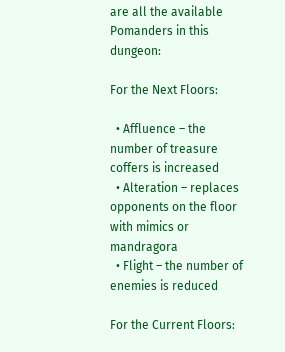are all the available Pomanders in this dungeon:

For the Next Floors:

  • Affluence – the number of treasure coffers is increased
  • Alteration – replaces opponents on the floor with mimics or mandragora
  • Flight – the number of enemies is reduced

For the Current Floors: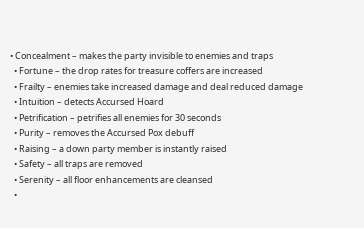• Concealment – makes the party invisible to enemies and traps
  • Fortune – the drop rates for treasure coffers are increased
  • Frailty – enemies take increased damage and deal reduced damage
  • Intuition – detects Accursed Hoard
  • Petrification – petrifies all enemies for 30 seconds
  • Purity – removes the Accursed Pox debuff
  • Raising – a down party member is instantly raised
  • Safety – all traps are removed
  • Serenity – all floor enhancements are cleansed
  •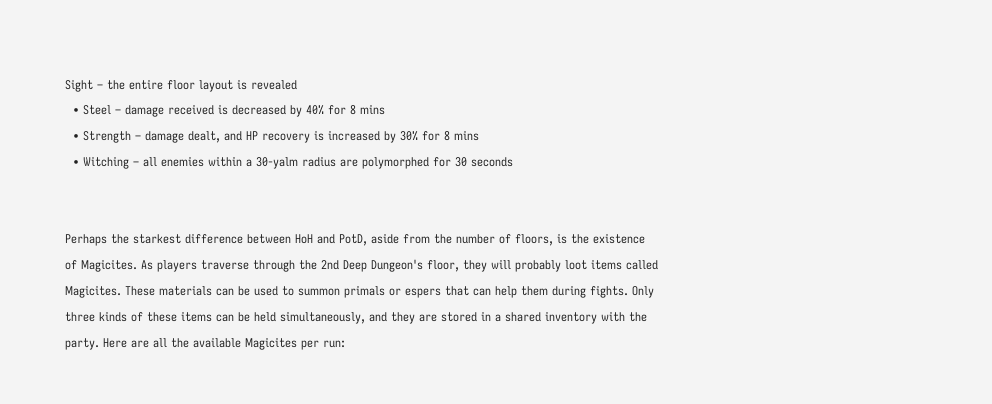Sight – the entire floor layout is revealed
  • Steel – damage received is decreased by 40% for 8 mins
  • Strength – damage dealt, and HP recovery is increased by 30% for 8 mins
  • Witching – all enemies within a 30-yalm radius are polymorphed for 30 seconds


Perhaps the starkest difference between HoH and PotD, aside from the number of floors, is the existence of Magicites. As players traverse through the 2nd Deep Dungeon's floor, they will probably loot items called Magicites. These materials can be used to summon primals or espers that can help them during fights. Only three kinds of these items can be held simultaneously, and they are stored in a shared inventory with the party. Here are all the available Magicites per run: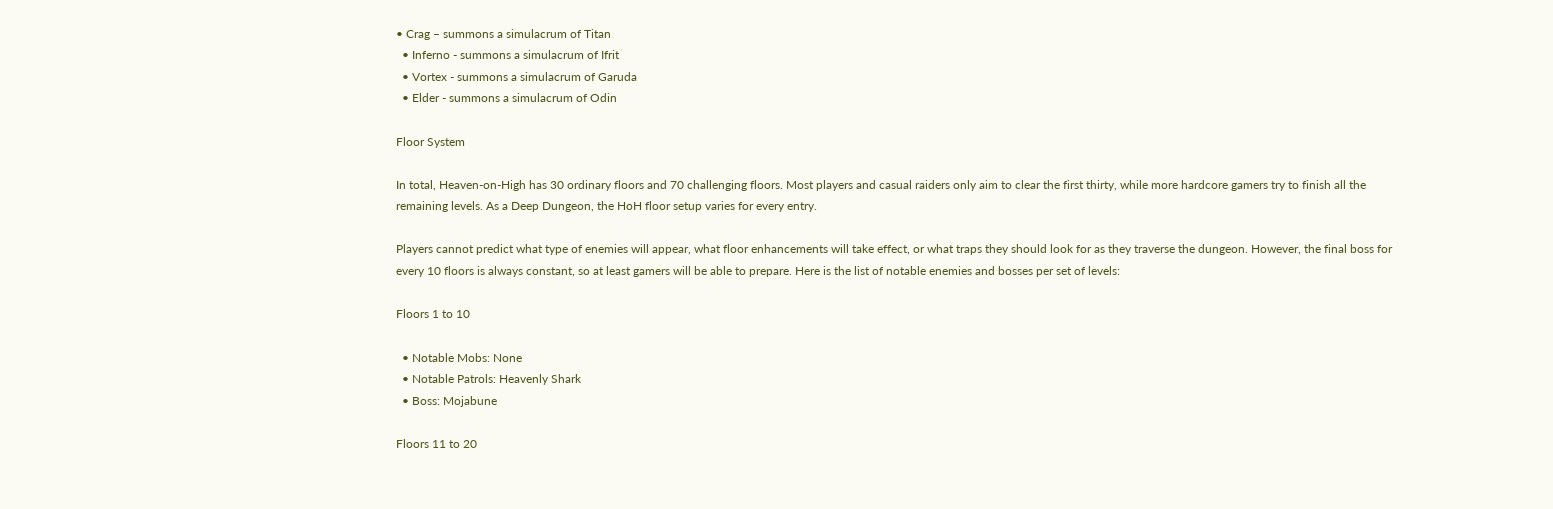• Crag – summons a simulacrum of Titan
  • Inferno - summons a simulacrum of Ifrit
  • Vortex - summons a simulacrum of Garuda
  • Elder - summons a simulacrum of Odin

Floor System

In total, Heaven-on-High has 30 ordinary floors and 70 challenging floors. Most players and casual raiders only aim to clear the first thirty, while more hardcore gamers try to finish all the remaining levels. As a Deep Dungeon, the HoH floor setup varies for every entry.

Players cannot predict what type of enemies will appear, what floor enhancements will take effect, or what traps they should look for as they traverse the dungeon. However, the final boss for every 10 floors is always constant, so at least gamers will be able to prepare. Here is the list of notable enemies and bosses per set of levels:

Floors 1 to 10

  • Notable Mobs: None
  • Notable Patrols: Heavenly Shark
  • Boss: Mojabune

Floors 11 to 20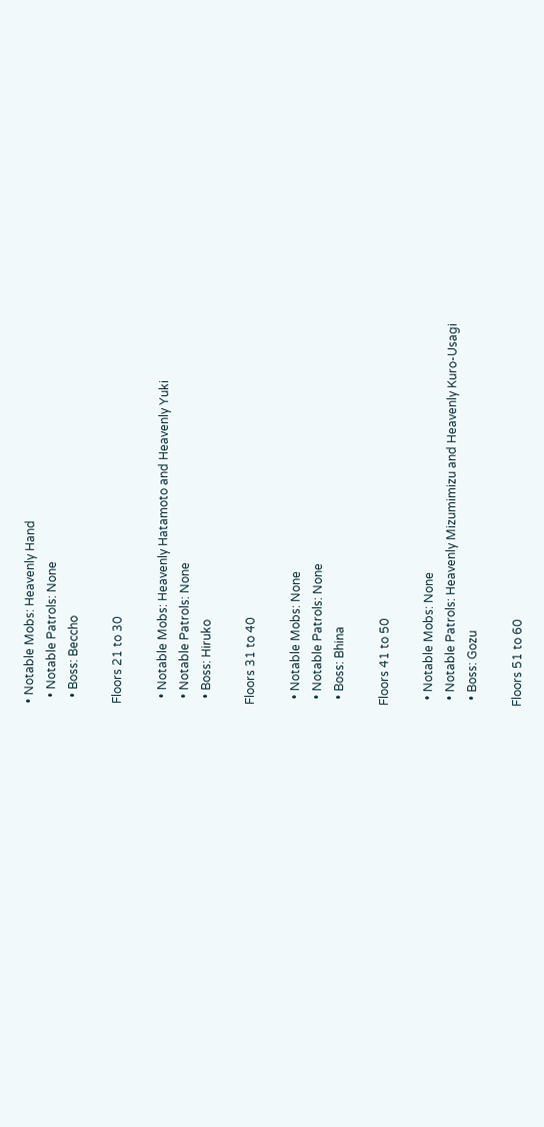• Notable Mobs: Heavenly Hand
  • Notable Patrols: None
  • Boss: Beccho

Floors 21 to 30

  • Notable Mobs: Heavenly Hatamoto and Heavenly Yuki
  • Notable Patrols: None
  • Boss: Hiruko

Floors 31 to 40

  • Notable Mobs: None
  • Notable Patrols: None
  • Boss: Bhina

Floors 41 to 50

  • Notable Mobs: None
  • Notable Patrols: Heavenly Mizumimizu and Heavenly Kuro-Usagi
  • Boss: Gozu

Floors 51 to 60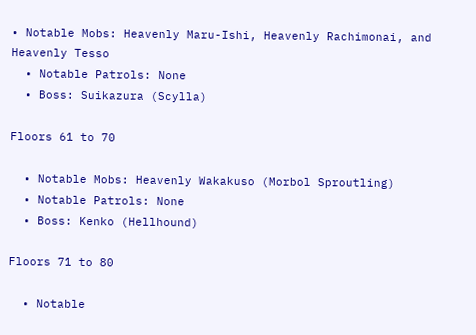• Notable Mobs: Heavenly Maru-Ishi, Heavenly Rachimonai, and Heavenly Tesso
  • Notable Patrols: None
  • Boss: Suikazura (Scylla)

Floors 61 to 70

  • Notable Mobs: Heavenly Wakakuso (Morbol Sproutling)
  • Notable Patrols: None
  • Boss: Kenko (Hellhound)

Floors 71 to 80

  • Notable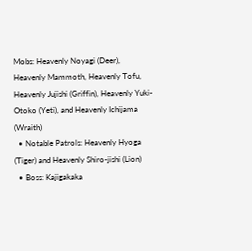Mobs: Heavenly Noyagi (Deer), Heavenly Mammoth, Heavenly Tofu, Heavenly Jujishi (Griffin), Heavenly Yuki-Otoko (Yeti), and Heavenly Ichijama (Wraith)
  • Notable Patrols: Heavenly Hyoga (Tiger) and Heavenly Shiro-jishi (Lion)
  • Boss: Kajigakaka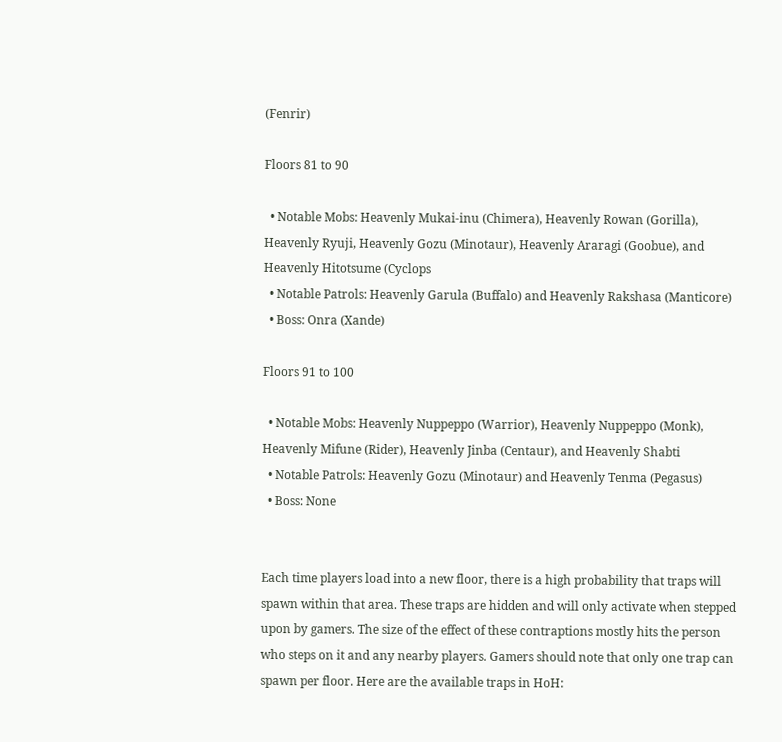(Fenrir)

Floors 81 to 90

  • Notable Mobs: Heavenly Mukai-inu (Chimera), Heavenly Rowan (Gorilla), Heavenly Ryuji, Heavenly Gozu (Minotaur), Heavenly Araragi (Goobue), and Heavenly Hitotsume (Cyclops
  • Notable Patrols: Heavenly Garula (Buffalo) and Heavenly Rakshasa (Manticore)
  • Boss: Onra (Xande)

Floors 91 to 100

  • Notable Mobs: Heavenly Nuppeppo (Warrior), Heavenly Nuppeppo (Monk), Heavenly Mifune (Rider), Heavenly Jinba (Centaur), and Heavenly Shabti
  • Notable Patrols: Heavenly Gozu (Minotaur) and Heavenly Tenma (Pegasus)
  • Boss: None


Each time players load into a new floor, there is a high probability that traps will spawn within that area. These traps are hidden and will only activate when stepped upon by gamers. The size of the effect of these contraptions mostly hits the person who steps on it and any nearby players. Gamers should note that only one trap can spawn per floor. Here are the available traps in HoH: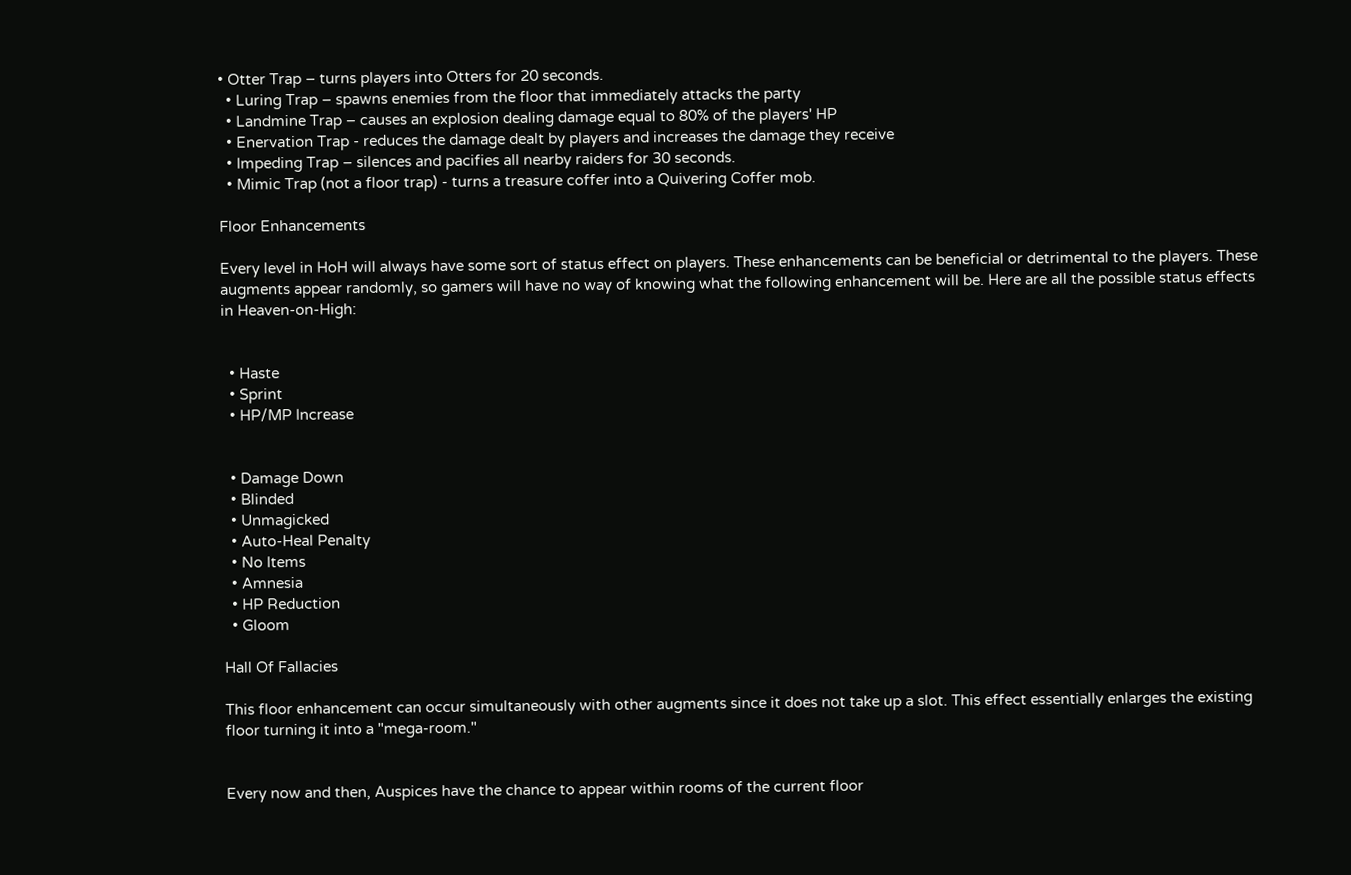• Otter Trap – turns players into Otters for 20 seconds.
  • Luring Trap – spawns enemies from the floor that immediately attacks the party
  • Landmine Trap – causes an explosion dealing damage equal to 80% of the players' HP
  • Enervation Trap - reduces the damage dealt by players and increases the damage they receive
  • Impeding Trap – silences and pacifies all nearby raiders for 30 seconds.
  • Mimic Trap (not a floor trap) - turns a treasure coffer into a Quivering Coffer mob.

Floor Enhancements

Every level in HoH will always have some sort of status effect on players. These enhancements can be beneficial or detrimental to the players. These augments appear randomly, so gamers will have no way of knowing what the following enhancement will be. Here are all the possible status effects in Heaven-on-High:


  • Haste
  • Sprint
  • HP/MP Increase


  • Damage Down
  • Blinded
  • Unmagicked
  • Auto-Heal Penalty
  • No Items
  • Amnesia
  • HP Reduction
  • Gloom

Hall Of Fallacies

This floor enhancement can occur simultaneously with other augments since it does not take up a slot. This effect essentially enlarges the existing floor turning it into a "mega-room."


Every now and then, Auspices have the chance to appear within rooms of the current floor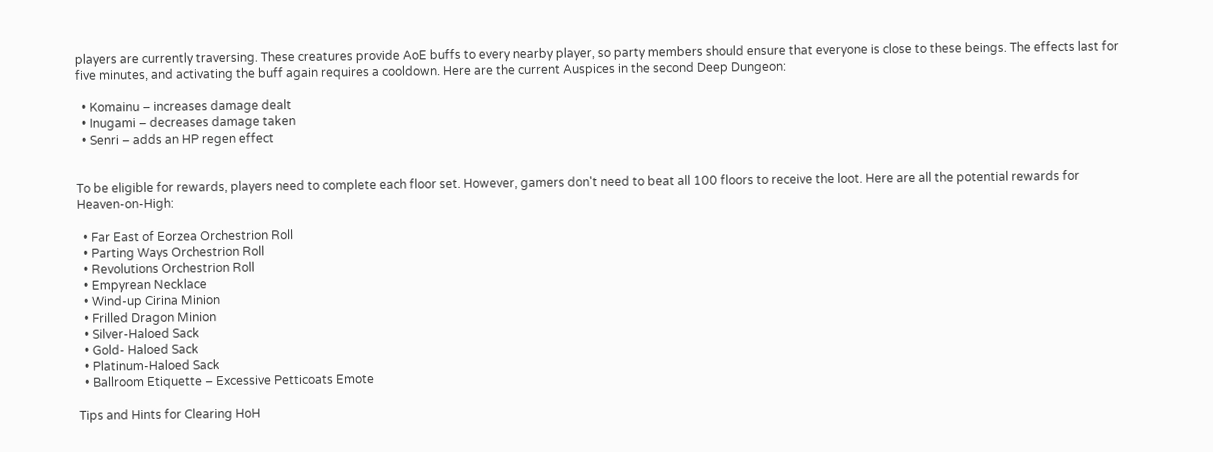players are currently traversing. These creatures provide AoE buffs to every nearby player, so party members should ensure that everyone is close to these beings. The effects last for five minutes, and activating the buff again requires a cooldown. Here are the current Auspices in the second Deep Dungeon:

  • Komainu – increases damage dealt
  • Inugami – decreases damage taken
  • Senri – adds an HP regen effect


To be eligible for rewards, players need to complete each floor set. However, gamers don't need to beat all 100 floors to receive the loot. Here are all the potential rewards for Heaven-on-High:

  • Far East of Eorzea Orchestrion Roll
  • Parting Ways Orchestrion Roll
  • Revolutions Orchestrion Roll
  • Empyrean Necklace
  • Wind-up Cirina Minion
  • Frilled Dragon Minion
  • Silver-Haloed Sack
  • Gold- Haloed Sack
  • Platinum-Haloed Sack
  • Ballroom Etiquette – Excessive Petticoats Emote

Tips and Hints for Clearing HoH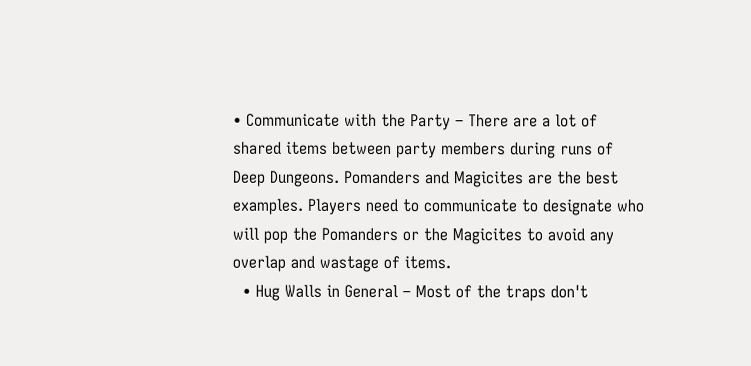• Communicate with the Party – There are a lot of shared items between party members during runs of Deep Dungeons. Pomanders and Magicites are the best examples. Players need to communicate to designate who will pop the Pomanders or the Magicites to avoid any overlap and wastage of items.
  • Hug Walls in General – Most of the traps don't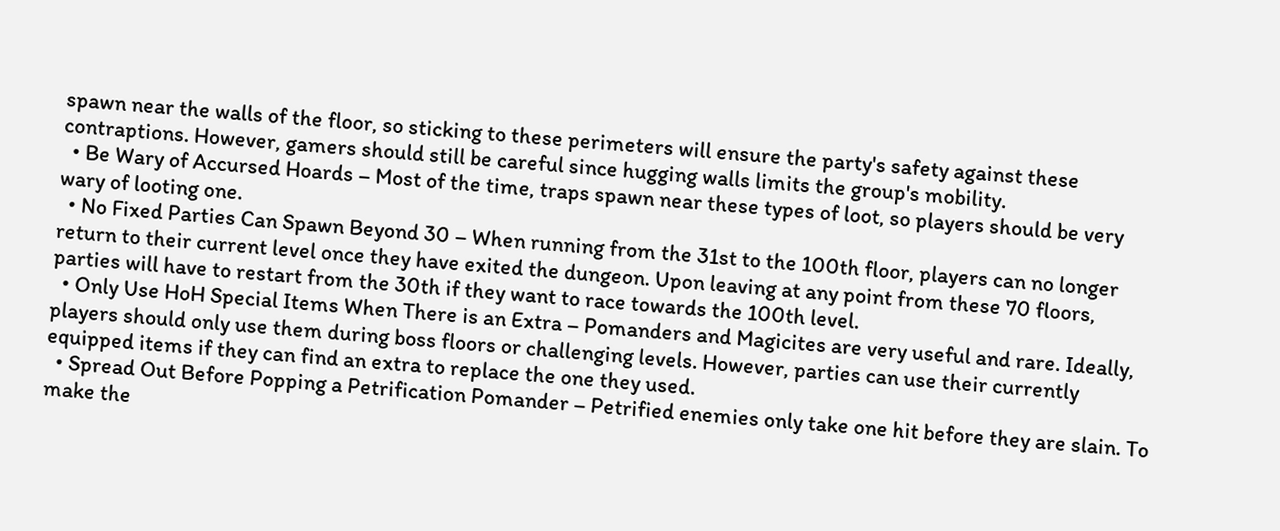spawn near the walls of the floor, so sticking to these perimeters will ensure the party's safety against these contraptions. However, gamers should still be careful since hugging walls limits the group's mobility.
  • Be Wary of Accursed Hoards – Most of the time, traps spawn near these types of loot, so players should be very wary of looting one.
  • No Fixed Parties Can Spawn Beyond 30 – When running from the 31st to the 100th floor, players can no longer return to their current level once they have exited the dungeon. Upon leaving at any point from these 70 floors, parties will have to restart from the 30th if they want to race towards the 100th level.
  • Only Use HoH Special Items When There is an Extra – Pomanders and Magicites are very useful and rare. Ideally, players should only use them during boss floors or challenging levels. However, parties can use their currently equipped items if they can find an extra to replace the one they used.
  • Spread Out Before Popping a Petrification Pomander – Petrified enemies only take one hit before they are slain. To make the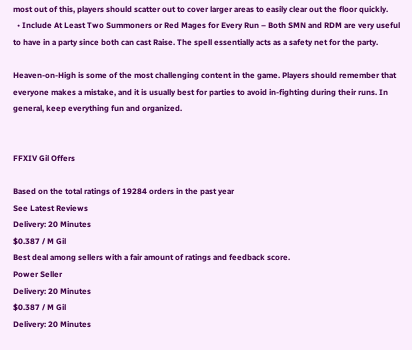most out of this, players should scatter out to cover larger areas to easily clear out the floor quickly.
  • Include At Least Two Summoners or Red Mages for Every Run – Both SMN and RDM are very useful to have in a party since both can cast Raise. The spell essentially acts as a safety net for the party.

Heaven-on-High is some of the most challenging content in the game. Players should remember that everyone makes a mistake, and it is usually best for parties to avoid in-fighting during their runs. In general, keep everything fun and organized.


FFXIV Gil Offers

Based on the total ratings of 19284 orders in the past year
See Latest Reviews
Delivery: 20 Minutes
$0.387 / M Gil
Best deal among sellers with a fair amount of ratings and feedback score.
Power Seller
Delivery: 20 Minutes
$0.387 / M Gil
Delivery: 20 Minutes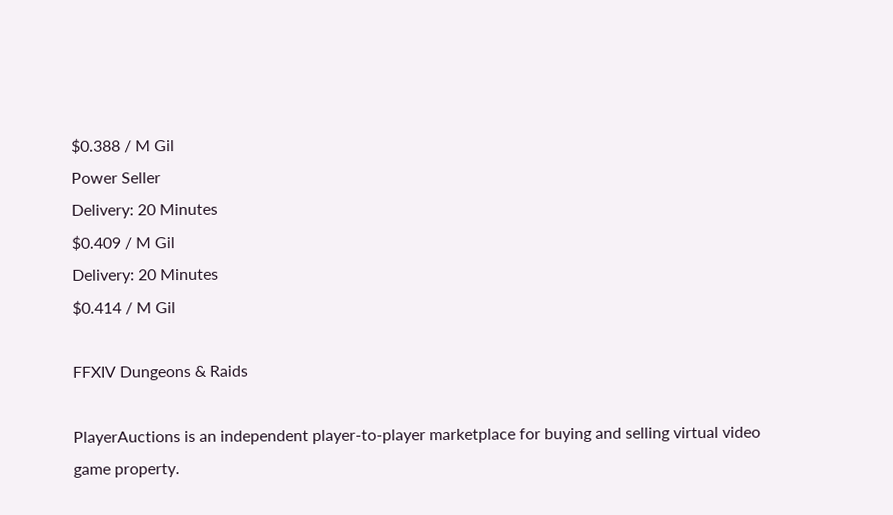$0.388 / M Gil
Power Seller
Delivery: 20 Minutes
$0.409 / M Gil
Delivery: 20 Minutes
$0.414 / M Gil

FFXIV Dungeons & Raids

PlayerAuctions is an independent player-to-player marketplace for buying and selling virtual video game property.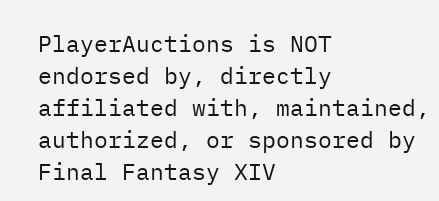PlayerAuctions is NOT endorsed by, directly affiliated with, maintained, authorized, or sponsored by Final Fantasy XIV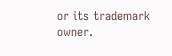or its trademark owner.